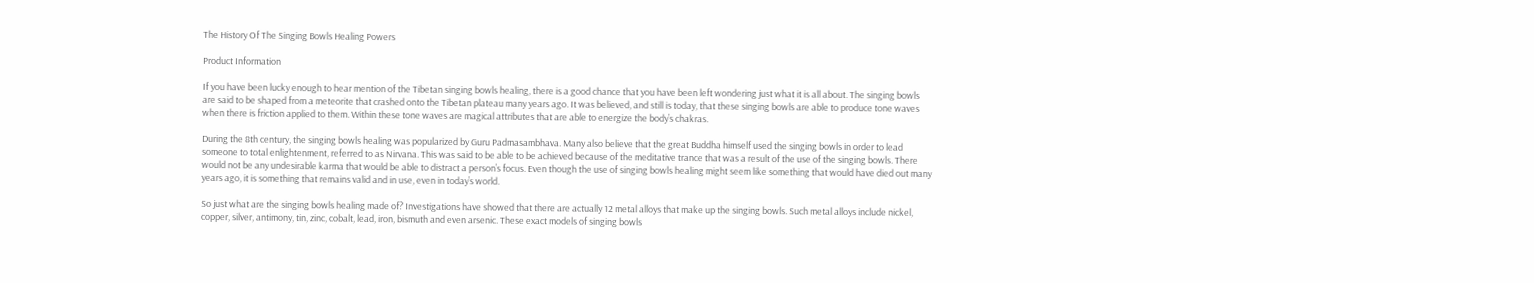The History Of The Singing Bowls Healing Powers

Product Information

If you have been lucky enough to hear mention of the Tibetan singing bowls healing, there is a good chance that you have been left wondering just what it is all about. The singing bowls are said to be shaped from a meteorite that crashed onto the Tibetan plateau many years ago. It was believed, and still is today, that these singing bowls are able to produce tone waves when there is friction applied to them. Within these tone waves are magical attributes that are able to energize the body’s chakras.

During the 8th century, the singing bowls healing was popularized by Guru Padmasambhava. Many also believe that the great Buddha himself used the singing bowls in order to lead someone to total enlightenment, referred to as Nirvana. This was said to be able to be achieved because of the meditative trance that was a result of the use of the singing bowls. There would not be any undesirable karma that would be able to distract a person’s focus. Even though the use of singing bowls healing might seem like something that would have died out many years ago, it is something that remains valid and in use, even in today’s world.

So just what are the singing bowls healing made of? Investigations have showed that there are actually 12 metal alloys that make up the singing bowls. Such metal alloys include nickel, copper, silver, antimony, tin, zinc, cobalt, lead, iron, bismuth and even arsenic. These exact models of singing bowls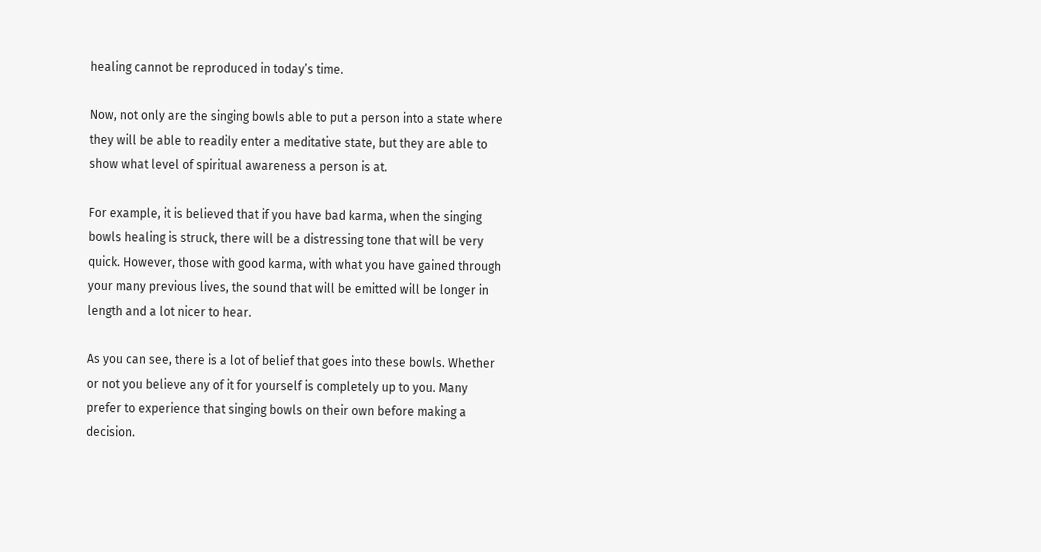healing cannot be reproduced in today’s time.

Now, not only are the singing bowls able to put a person into a state where they will be able to readily enter a meditative state, but they are able to show what level of spiritual awareness a person is at.

For example, it is believed that if you have bad karma, when the singing bowls healing is struck, there will be a distressing tone that will be very quick. However, those with good karma, with what you have gained through your many previous lives, the sound that will be emitted will be longer in length and a lot nicer to hear.

As you can see, there is a lot of belief that goes into these bowls. Whether or not you believe any of it for yourself is completely up to you. Many prefer to experience that singing bowls on their own before making a decision.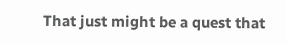That just might be a quest that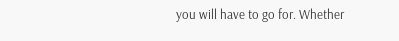you will have to go for. Whether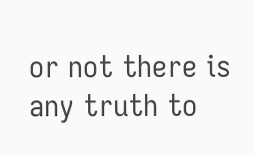or not there is any truth to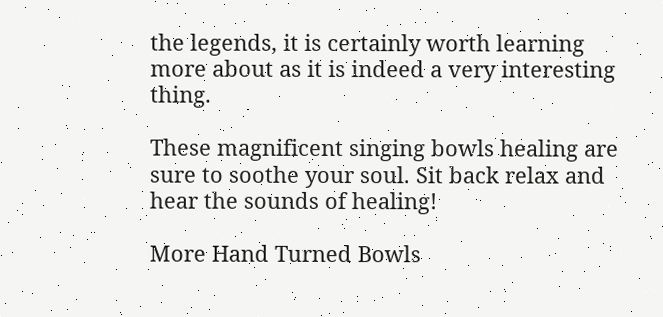the legends, it is certainly worth learning more about as it is indeed a very interesting thing.

These magnificent singing bowls healing are sure to soothe your soul. Sit back relax and hear the sounds of healing!

More Hand Turned Bowls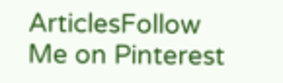ArticlesFollow Me on Pinterest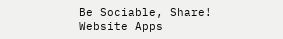Be Sociable, Share!
Website Apps